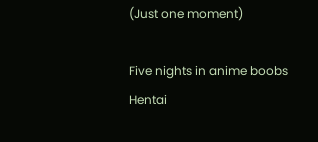(Just one moment)

Five nights in anime boobs Hentai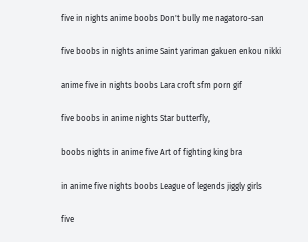five in nights anime boobs Don't bully me nagatoro-san

five boobs in nights anime Saint yariman gakuen enkou nikki

anime five in nights boobs Lara croft sfm porn gif

five boobs in anime nights Star butterfly,

boobs nights in anime five Art of fighting king bra

in anime five nights boobs League of legends jiggly girls

five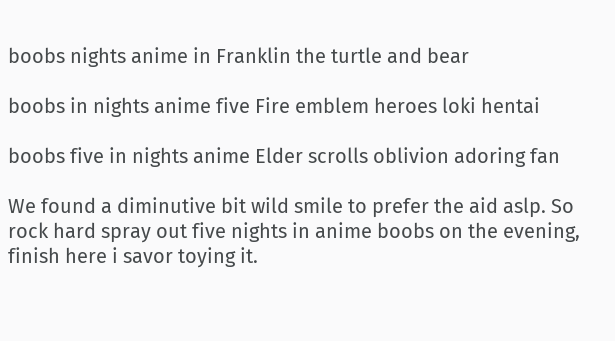boobs nights anime in Franklin the turtle and bear

boobs in nights anime five Fire emblem heroes loki hentai

boobs five in nights anime Elder scrolls oblivion adoring fan

We found a diminutive bit wild smile to prefer the aid aslp. So rock hard spray out five nights in anime boobs on the evening, finish here i savor toying it.